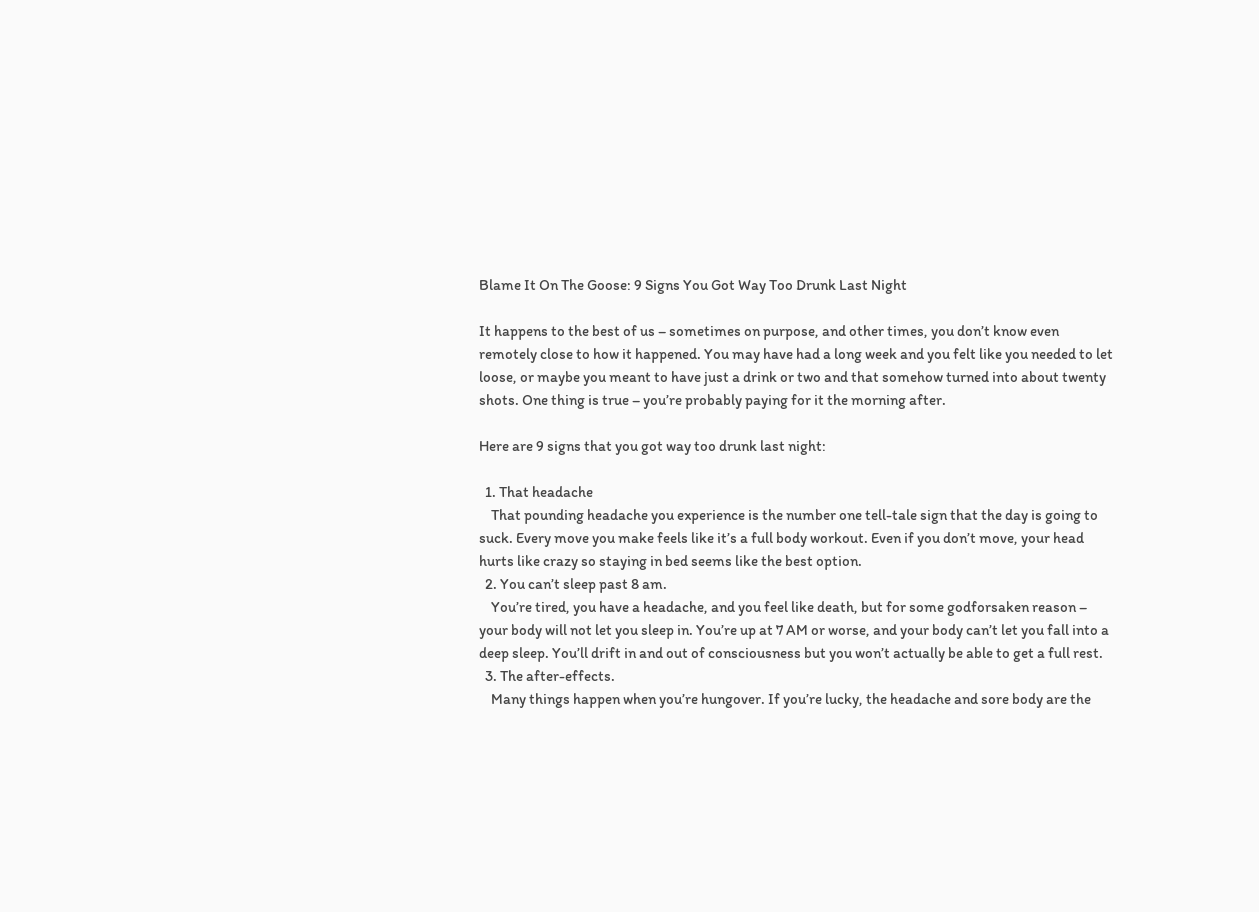Blame It On The Goose: 9 Signs You Got Way Too Drunk Last Night

It happens to the best of us – sometimes on purpose, and other times, you don’t know even remotely close to how it happened. You may have had a long week and you felt like you needed to let loose, or maybe you meant to have just a drink or two and that somehow turned into about twenty shots. One thing is true – you’re probably paying for it the morning after.

Here are 9 signs that you got way too drunk last night:

  1. That headache
    That pounding headache you experience is the number one tell-tale sign that the day is going to suck. Every move you make feels like it’s a full body workout. Even if you don’t move, your head hurts like crazy so staying in bed seems like the best option.
  2. You can’t sleep past 8 am.
    You’re tired, you have a headache, and you feel like death, but for some godforsaken reason – your body will not let you sleep in. You’re up at 7 AM or worse, and your body can’t let you fall into a deep sleep. You’ll drift in and out of consciousness but you won’t actually be able to get a full rest.
  3. The after-effects.
    Many things happen when you’re hungover. If you’re lucky, the headache and sore body are the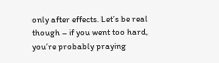only after effects. Let’s be real though – if you went too hard, you’re probably praying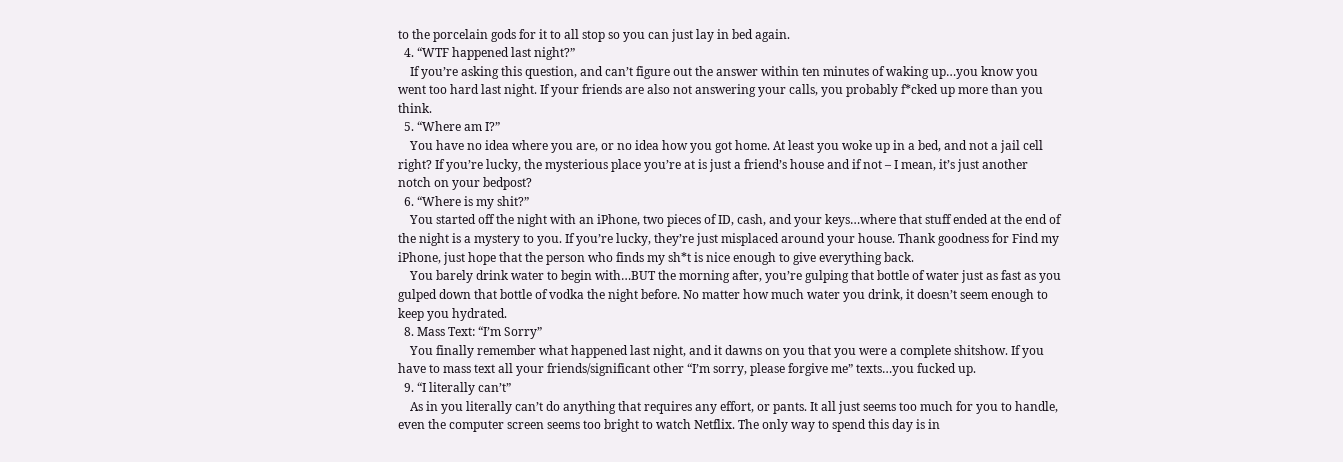to the porcelain gods for it to all stop so you can just lay in bed again.
  4. “WTF happened last night?”
    If you’re asking this question, and can’t figure out the answer within ten minutes of waking up…you know you went too hard last night. If your friends are also not answering your calls, you probably f*cked up more than you think.
  5. “Where am I?”
    You have no idea where you are, or no idea how you got home. At least you woke up in a bed, and not a jail cell right? If you’re lucky, the mysterious place you’re at is just a friend’s house and if not – I mean, it’s just another notch on your bedpost?
  6. “Where is my shit?”
    You started off the night with an iPhone, two pieces of ID, cash, and your keys…where that stuff ended at the end of the night is a mystery to you. If you’re lucky, they’re just misplaced around your house. Thank goodness for Find my iPhone, just hope that the person who finds my sh*t is nice enough to give everything back.
    You barely drink water to begin with…BUT the morning after, you’re gulping that bottle of water just as fast as you gulped down that bottle of vodka the night before. No matter how much water you drink, it doesn’t seem enough to keep you hydrated.
  8. Mass Text: “I’m Sorry”
    You finally remember what happened last night, and it dawns on you that you were a complete shitshow. If you have to mass text all your friends/significant other “I’m sorry, please forgive me” texts…you fucked up.
  9. “I literally can’t”
    As in you literally can’t do anything that requires any effort, or pants. It all just seems too much for you to handle, even the computer screen seems too bright to watch Netflix. The only way to spend this day is in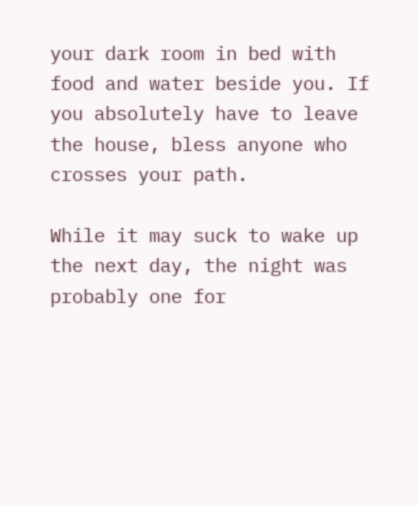your dark room in bed with food and water beside you. If you absolutely have to leave the house, bless anyone who crosses your path.

While it may suck to wake up the next day, the night was probably one for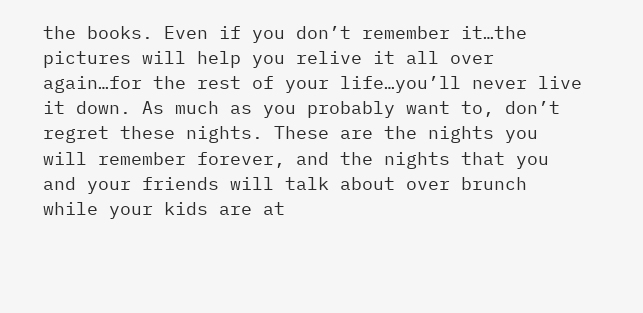the books. Even if you don’t remember it…the pictures will help you relive it all over again…for the rest of your life…you’ll never live it down. As much as you probably want to, don’t regret these nights. These are the nights you will remember forever, and the nights that you and your friends will talk about over brunch while your kids are at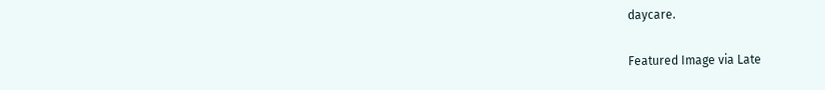daycare.

Featured Image via Late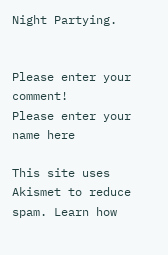Night Partying.


Please enter your comment!
Please enter your name here

This site uses Akismet to reduce spam. Learn how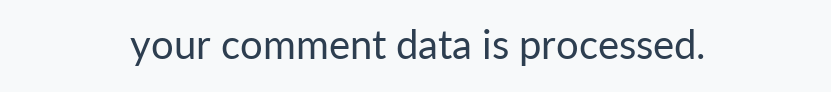your comment data is processed.